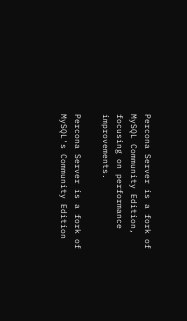Percona Server is a fork of MySQL Community Edition, focusing on performance improvements.

Percona Server is a fork of MySQL's Community Edition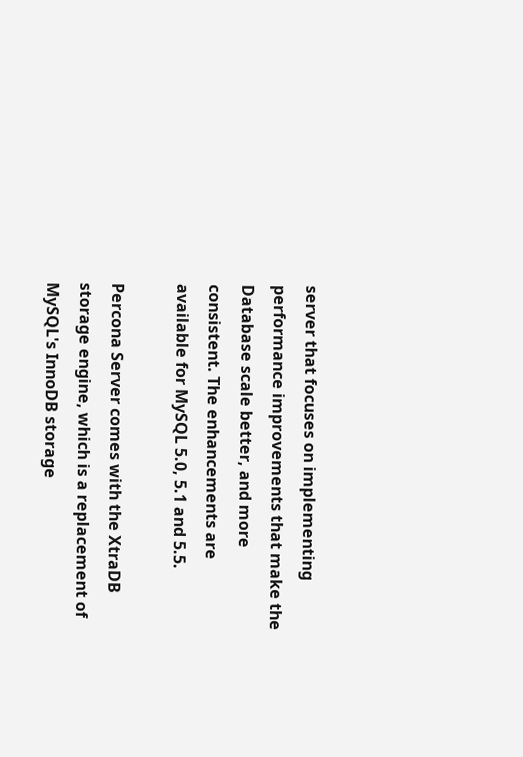server that focuses on implementing performance improvements that make the Database scale better, and more consistent. The enhancements are available for MySQL 5.0, 5.1 and 5.5.

Percona Server comes with the XtraDB storage engine, which is a replacement of MySQL's InnoDB storage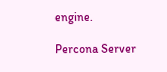engine.

Percona Server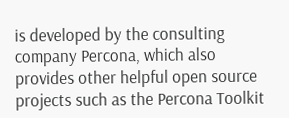is developed by the consulting company Percona, which also provides other helpful open source projects such as the Percona Toolkit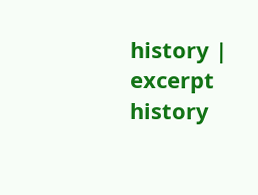history | excerpt history